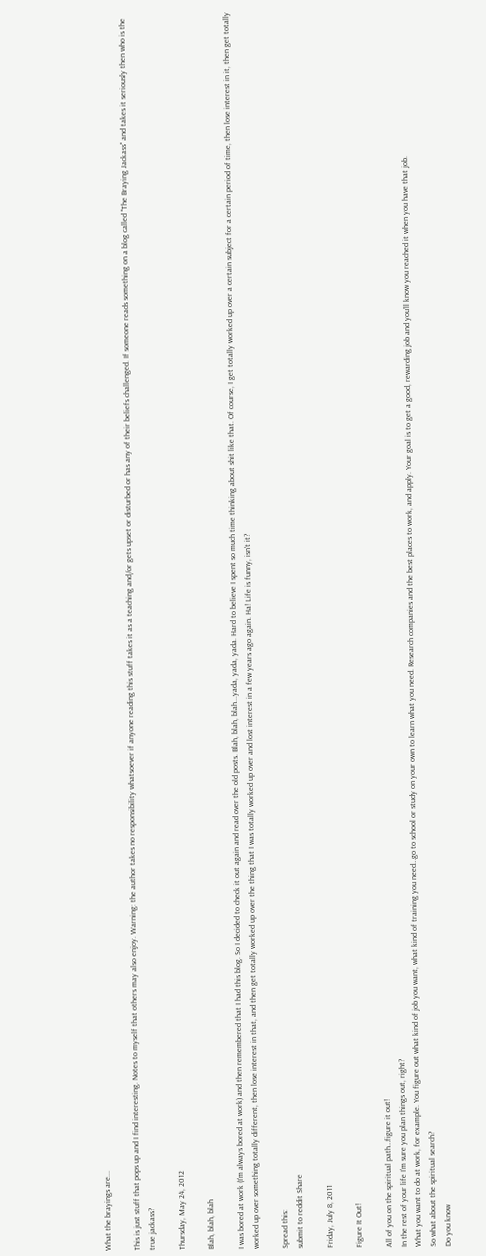What the brayings are...

This is just stuff that pops up and I find interesting. Notes to myself that others may also enjoy. Warning: the author takes no responsibility whatsoever if anyone reading this stuff takes it as a teaching and/or gets upset or disturbed or has any of their beliefs challenged. If someone reads something on a blog called "The Braying Jackass" and takes it seriously then who is the true jackass?

Thursday, May 24, 2012

Blah, blah, blah

I was bored at work (I'm always bored at work) and then remembered that I had this blog. So I decided to check it out again and read over the old posts. Blah, blah, blah...yada, yada, yada. Hard to believe I spent so much time thinking about shit like that. Of course, I get totally worked up over a certain subject for a certain period of time, then lose interest in it, then get totally worked up over something totally different, then lose interest in that, and then get totally worked up over the thing that I was totally worked up over and lost interest in a few years ago again. Ha! Life is funny, isn't it?

Spread this:
submit to reddit Share

Friday, July 8, 2011

Figure It Out!

All of you on the spiritual path…figure it out!
In the rest of your life I’m sure you plan things out, right?
What you want to do at work, for example. You figure out what kind of job you want, what kind of training you need…go to school or study on your own to learn what you need. Research companies and the best places to work, and apply. Your goal is to get a good, rewarding job and you’ll know you reached it when you have that job.
So what about the spiritual search?
Do you know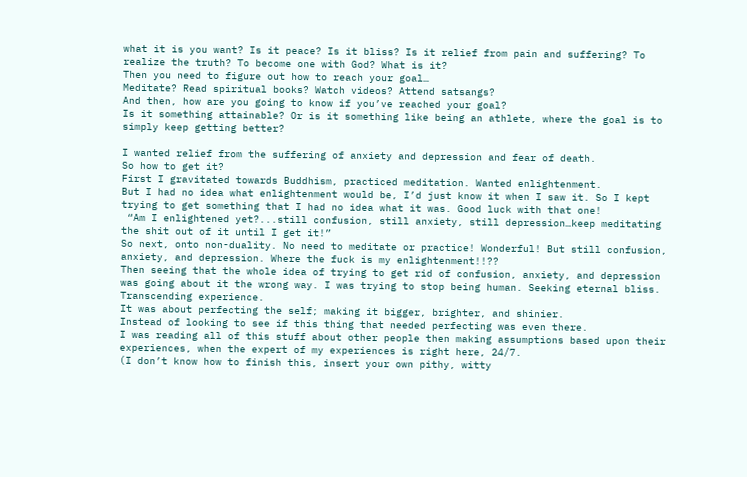what it is you want? Is it peace? Is it bliss? Is it relief from pain and suffering? To realize the truth? To become one with God? What is it?
Then you need to figure out how to reach your goal…
Meditate? Read spiritual books? Watch videos? Attend satsangs?
And then, how are you going to know if you’ve reached your goal?
Is it something attainable? Or is it something like being an athlete, where the goal is to simply keep getting better?

I wanted relief from the suffering of anxiety and depression and fear of death.
So how to get it?
First I gravitated towards Buddhism, practiced meditation. Wanted enlightenment.
But I had no idea what enlightenment would be, I’d just know it when I saw it. So I kept trying to get something that I had no idea what it was. Good luck with that one!
 “Am I enlightened yet?...still confusion, still anxiety, still depression…keep meditating the shit out of it until I get it!”
So next, onto non-duality. No need to meditate or practice! Wonderful! But still confusion, anxiety, and depression. Where the fuck is my enlightenment!!??
Then seeing that the whole idea of trying to get rid of confusion, anxiety, and depression was going about it the wrong way. I was trying to stop being human. Seeking eternal bliss. Transcending experience.
It was about perfecting the self; making it bigger, brighter, and shinier.
Instead of looking to see if this thing that needed perfecting was even there.
I was reading all of this stuff about other people then making assumptions based upon their experiences, when the expert of my experiences is right here, 24/7.
(I don’t know how to finish this, insert your own pithy, witty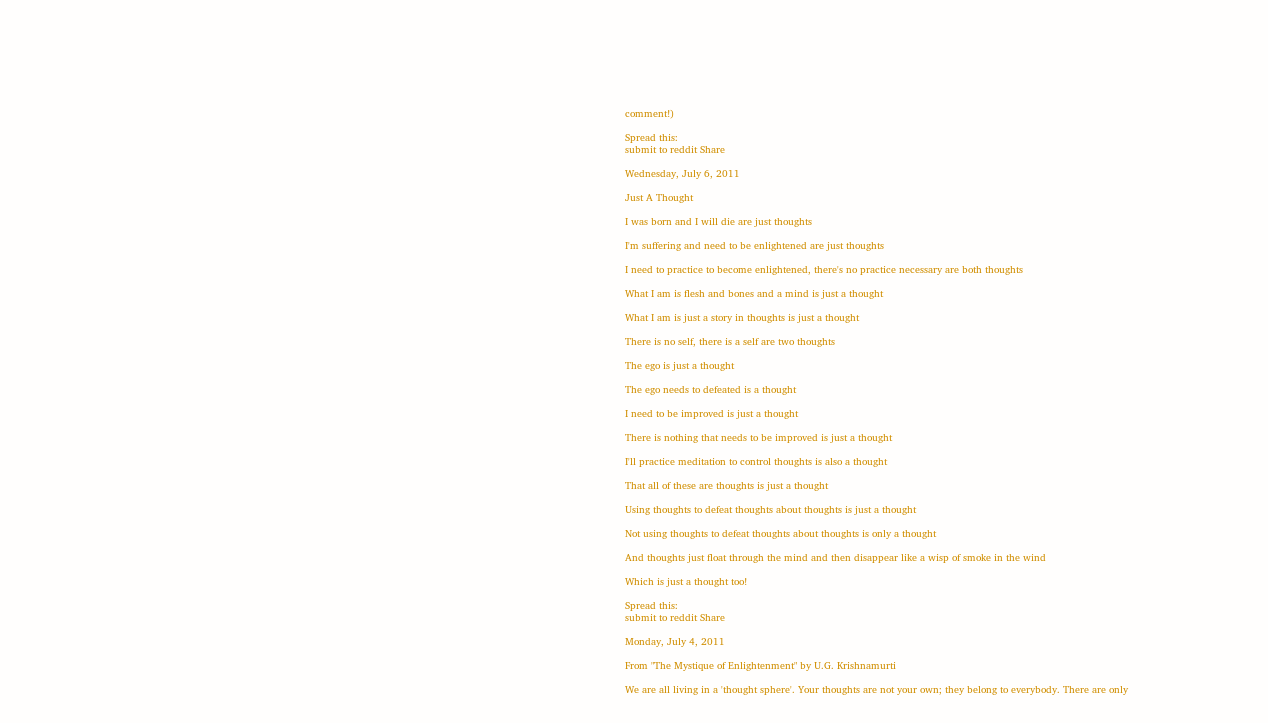comment!)

Spread this:
submit to reddit Share

Wednesday, July 6, 2011

Just A Thought

I was born and I will die are just thoughts

I'm suffering and need to be enlightened are just thoughts

I need to practice to become enlightened, there's no practice necessary are both thoughts

What I am is flesh and bones and a mind is just a thought

What I am is just a story in thoughts is just a thought

There is no self, there is a self are two thoughts

The ego is just a thought

The ego needs to defeated is a thought

I need to be improved is just a thought

There is nothing that needs to be improved is just a thought

I'll practice meditation to control thoughts is also a thought

That all of these are thoughts is just a thought

Using thoughts to defeat thoughts about thoughts is just a thought

Not using thoughts to defeat thoughts about thoughts is only a thought

And thoughts just float through the mind and then disappear like a wisp of smoke in the wind

Which is just a thought too!

Spread this:
submit to reddit Share

Monday, July 4, 2011

From "The Mystique of Enlightenment" by U.G. Krishnamurti

We are all living in a 'thought sphere'. Your thoughts are not your own; they belong to everybody. There are only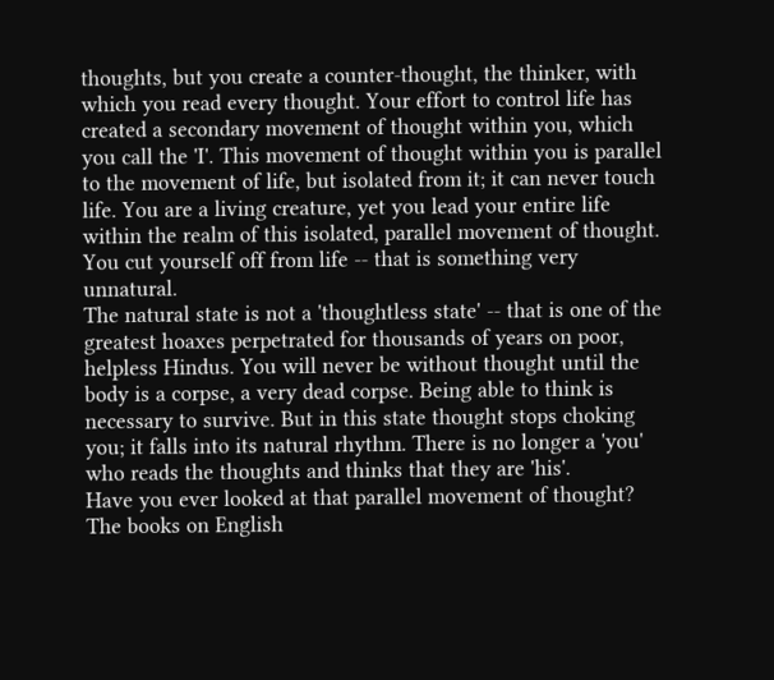thoughts, but you create a counter-thought, the thinker, with which you read every thought. Your effort to control life has created a secondary movement of thought within you, which you call the 'I'. This movement of thought within you is parallel to the movement of life, but isolated from it; it can never touch life. You are a living creature, yet you lead your entire life within the realm of this isolated, parallel movement of thought. You cut yourself off from life -- that is something very unnatural.
The natural state is not a 'thoughtless state' -- that is one of the greatest hoaxes perpetrated for thousands of years on poor, helpless Hindus. You will never be without thought until the body is a corpse, a very dead corpse. Being able to think is necessary to survive. But in this state thought stops choking you; it falls into its natural rhythm. There is no longer a 'you' who reads the thoughts and thinks that they are 'his'.
Have you ever looked at that parallel movement of thought? The books on English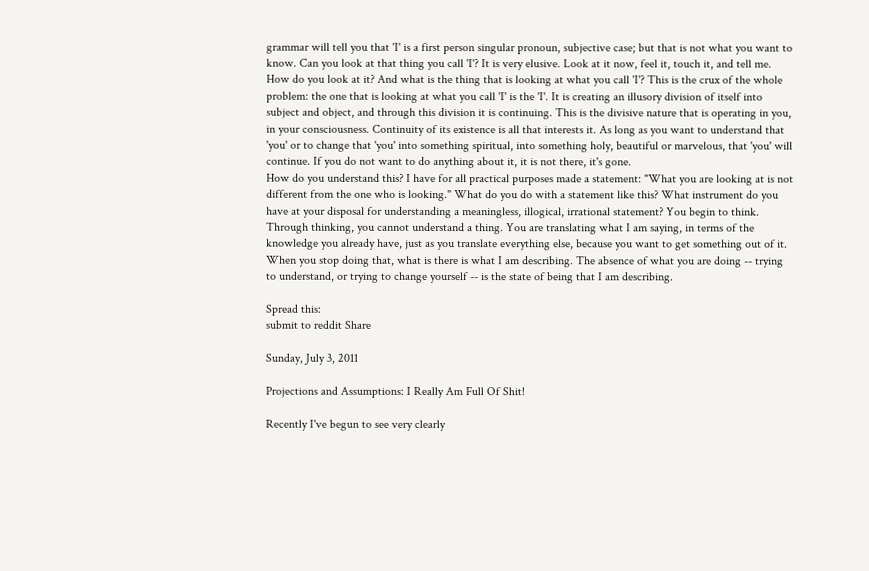grammar will tell you that 'I' is a first person singular pronoun, subjective case; but that is not what you want to know. Can you look at that thing you call 'I'? It is very elusive. Look at it now, feel it, touch it, and tell me. How do you look at it? And what is the thing that is looking at what you call 'I'? This is the crux of the whole problem: the one that is looking at what you call 'I' is the 'I'. It is creating an illusory division of itself into subject and object, and through this division it is continuing. This is the divisive nature that is operating in you, in your consciousness. Continuity of its existence is all that interests it. As long as you want to understand that 'you' or to change that 'you' into something spiritual, into something holy, beautiful or marvelous, that 'you' will continue. If you do not want to do anything about it, it is not there, it's gone.
How do you understand this? I have for all practical purposes made a statement: "What you are looking at is not different from the one who is looking." What do you do with a statement like this? What instrument do you have at your disposal for understanding a meaningless, illogical, irrational statement? You begin to think. Through thinking, you cannot understand a thing. You are translating what I am saying, in terms of the knowledge you already have, just as you translate everything else, because you want to get something out of it. When you stop doing that, what is there is what I am describing. The absence of what you are doing -- trying to understand, or trying to change yourself -- is the state of being that I am describing.

Spread this:
submit to reddit Share

Sunday, July 3, 2011

Projections and Assumptions: I Really Am Full Of Shit!

Recently I've begun to see very clearly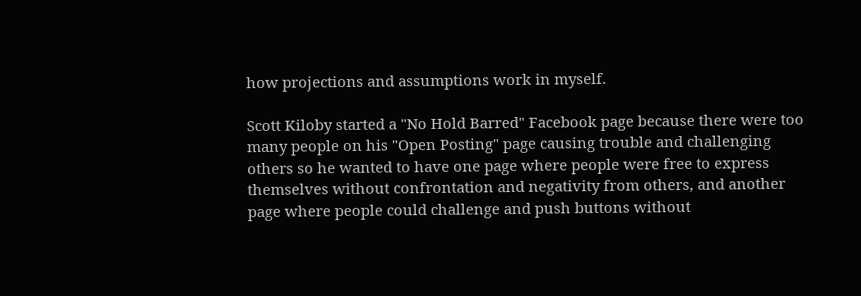how projections and assumptions work in myself.

Scott Kiloby started a "No Hold Barred" Facebook page because there were too many people on his "Open Posting" page causing trouble and challenging others so he wanted to have one page where people were free to express themselves without confrontation and negativity from others, and another page where people could challenge and push buttons without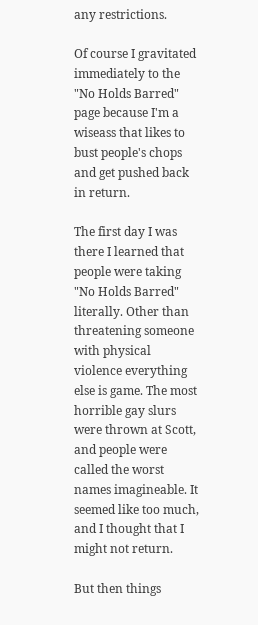any restrictions.

Of course I gravitated immediately to the "No Holds Barred" page because I'm a wiseass that likes to bust people's chops and get pushed back in return.

The first day I was there I learned that people were taking "No Holds Barred" literally. Other than threatening someone with physical violence everything else is game. The most horrible gay slurs were thrown at Scott, and people were called the worst names imagineable. It seemed like too much, and I thought that I might not return.

But then things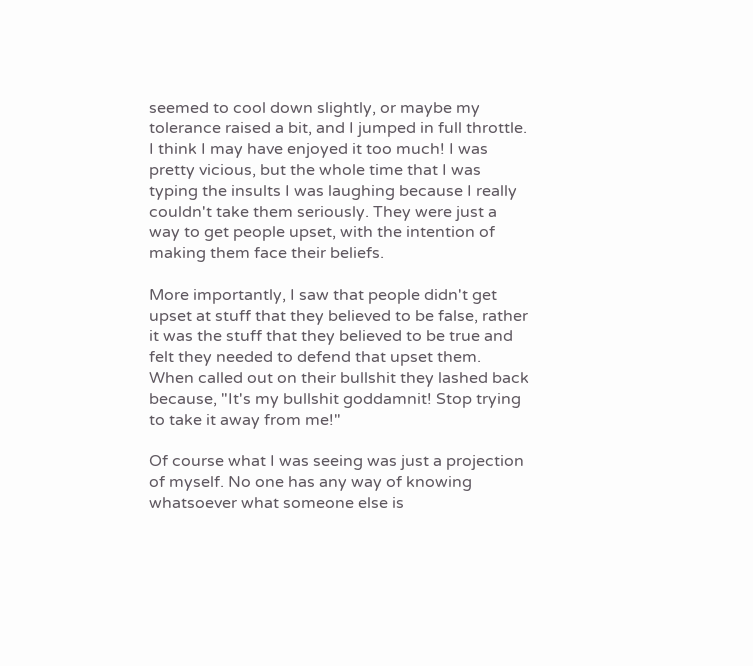seemed to cool down slightly, or maybe my tolerance raised a bit, and I jumped in full throttle. I think I may have enjoyed it too much! I was pretty vicious, but the whole time that I was typing the insults I was laughing because I really couldn't take them seriously. They were just a way to get people upset, with the intention of making them face their beliefs.

More importantly, I saw that people didn't get upset at stuff that they believed to be false, rather it was the stuff that they believed to be true and felt they needed to defend that upset them. When called out on their bullshit they lashed back because, "It's my bullshit goddamnit! Stop trying to take it away from me!"

Of course what I was seeing was just a projection of myself. No one has any way of knowing whatsoever what someone else is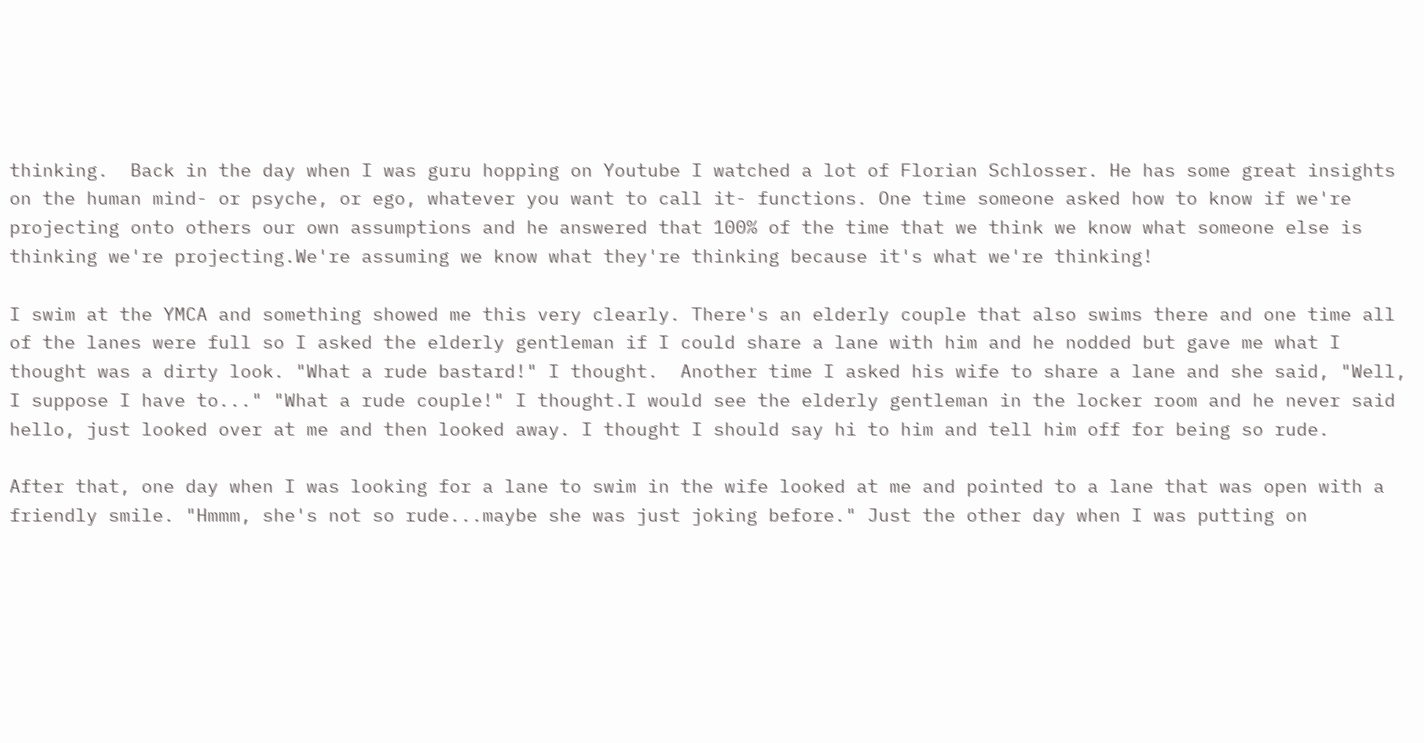thinking.  Back in the day when I was guru hopping on Youtube I watched a lot of Florian Schlosser. He has some great insights on the human mind- or psyche, or ego, whatever you want to call it- functions. One time someone asked how to know if we're projecting onto others our own assumptions and he answered that 100% of the time that we think we know what someone else is thinking we're projecting.We're assuming we know what they're thinking because it's what we're thinking!

I swim at the YMCA and something showed me this very clearly. There's an elderly couple that also swims there and one time all of the lanes were full so I asked the elderly gentleman if I could share a lane with him and he nodded but gave me what I thought was a dirty look. "What a rude bastard!" I thought.  Another time I asked his wife to share a lane and she said, "Well, I suppose I have to..." "What a rude couple!" I thought.I would see the elderly gentleman in the locker room and he never said hello, just looked over at me and then looked away. I thought I should say hi to him and tell him off for being so rude.

After that, one day when I was looking for a lane to swim in the wife looked at me and pointed to a lane that was open with a friendly smile. "Hmmm, she's not so rude...maybe she was just joking before." Just the other day when I was putting on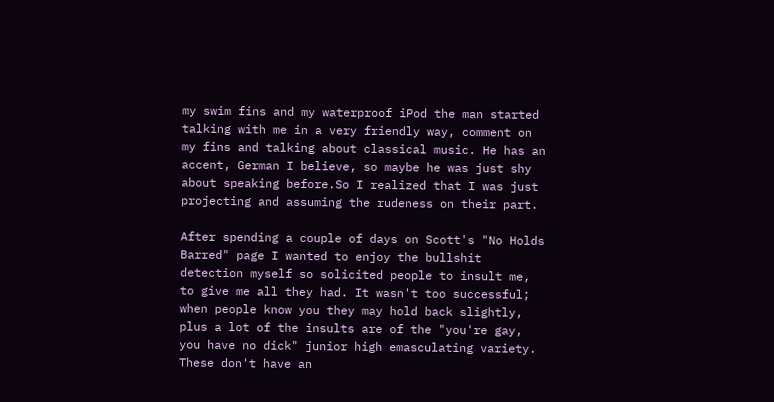my swim fins and my waterproof iPod the man started talking with me in a very friendly way, comment on my fins and talking about classical music. He has an accent, German I believe, so maybe he was just shy about speaking before.So I realized that I was just projecting and assuming the rudeness on their part.

After spending a couple of days on Scott's "No Holds Barred" page I wanted to enjoy the bullshit detection myself so solicited people to insult me, to give me all they had. It wasn't too successful; when people know you they may hold back slightly, plus a lot of the insults are of the "you're gay, you have no dick" junior high emasculating variety. These don't have an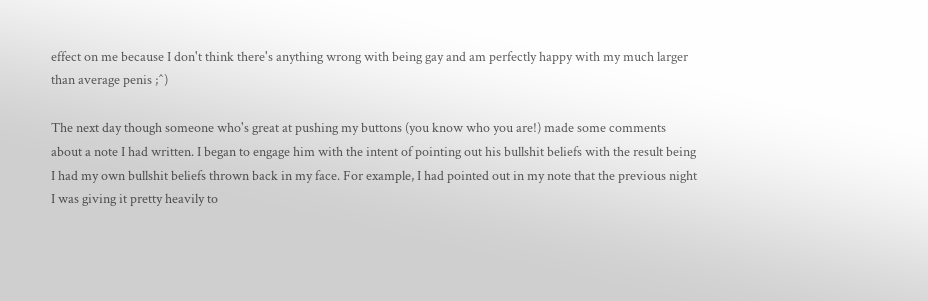effect on me because I don't think there's anything wrong with being gay and am perfectly happy with my much larger than average penis ;^)

The next day though someone who's great at pushing my buttons (you know who you are!) made some comments about a note I had written. I began to engage him with the intent of pointing out his bullshit beliefs with the result being I had my own bullshit beliefs thrown back in my face. For example, I had pointed out in my note that the previous night I was giving it pretty heavily to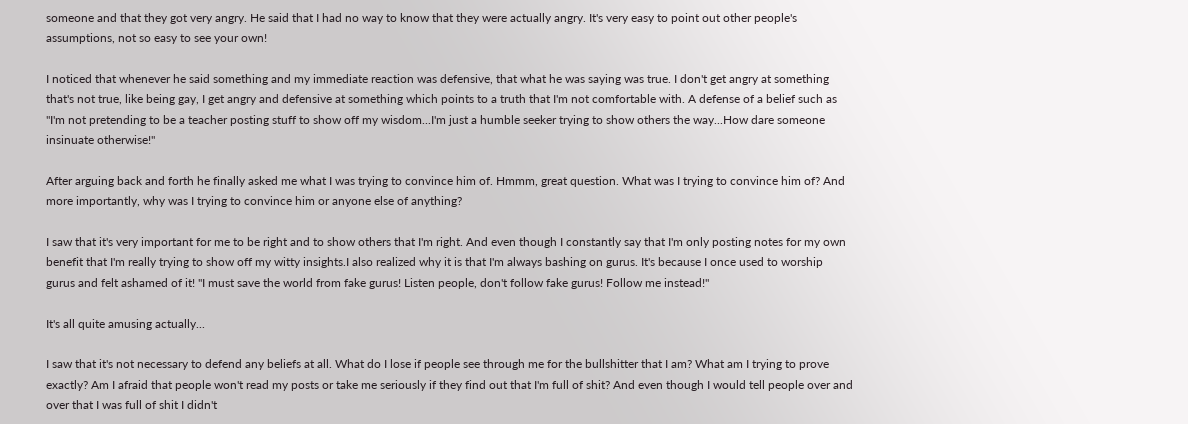someone and that they got very angry. He said that I had no way to know that they were actually angry. It's very easy to point out other people's assumptions, not so easy to see your own!

I noticed that whenever he said something and my immediate reaction was defensive, that what he was saying was true. I don't get angry at something that's not true, like being gay, I get angry and defensive at something which points to a truth that I'm not comfortable with. A defense of a belief such as "I'm not pretending to be a teacher posting stuff to show off my wisdom...I'm just a humble seeker trying to show others the way...How dare someone insinuate otherwise!"

After arguing back and forth he finally asked me what I was trying to convince him of. Hmmm, great question. What was I trying to convince him of? And more importantly, why was I trying to convince him or anyone else of anything?

I saw that it's very important for me to be right and to show others that I'm right. And even though I constantly say that I'm only posting notes for my own benefit that I'm really trying to show off my witty insights.I also realized why it is that I'm always bashing on gurus. It's because I once used to worship gurus and felt ashamed of it! "I must save the world from fake gurus! Listen people, don't follow fake gurus! Follow me instead!"

It's all quite amusing actually...

I saw that it's not necessary to defend any beliefs at all. What do I lose if people see through me for the bullshitter that I am? What am I trying to prove exactly? Am I afraid that people won't read my posts or take me seriously if they find out that I'm full of shit? And even though I would tell people over and over that I was full of shit I didn't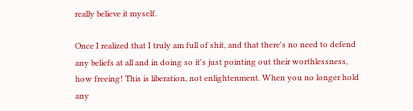really believe it myself.

Once I realized that I truly am full of shit, and that there's no need to defend any beliefs at all and in doing so it's just pointing out their worthlessness, how freeing! This is liberation, not enlightenment. When you no longer hold any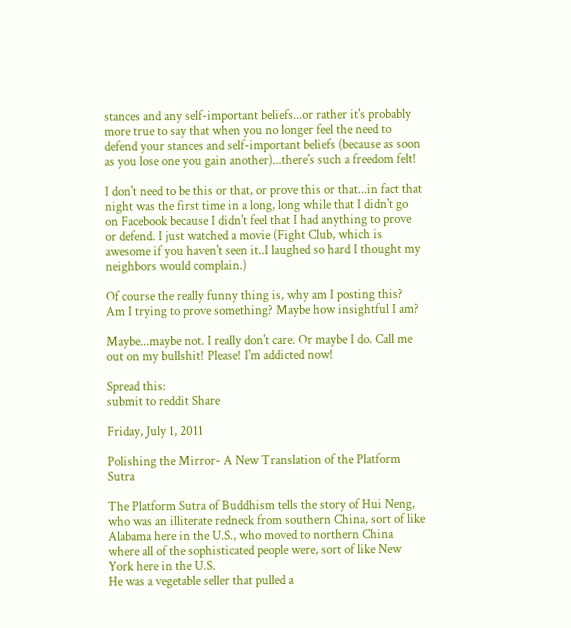stances and any self-important beliefs...or rather it's probably more true to say that when you no longer feel the need to defend your stances and self-important beliefs (because as soon as you lose one you gain another)...there's such a freedom felt!

I don't need to be this or that, or prove this or that...in fact that night was the first time in a long, long while that I didn't go on Facebook because I didn't feel that I had anything to prove or defend. I just watched a movie (Fight Club, which is awesome if you haven't seen it..I laughed so hard I thought my neighbors would complain.)

Of course the really funny thing is, why am I posting this? Am I trying to prove something? Maybe how insightful I am?

Maybe...maybe not. I really don't care. Or maybe I do. Call me out on my bullshit! Please! I'm addicted now!

Spread this:
submit to reddit Share

Friday, July 1, 2011

Polishing the Mirror- A New Translation of the Platform Sutra

The Platform Sutra of Buddhism tells the story of Hui Neng, who was an illiterate redneck from southern China, sort of like Alabama here in the U.S., who moved to northern China where all of the sophisticated people were, sort of like New York here in the U.S.
He was a vegetable seller that pulled a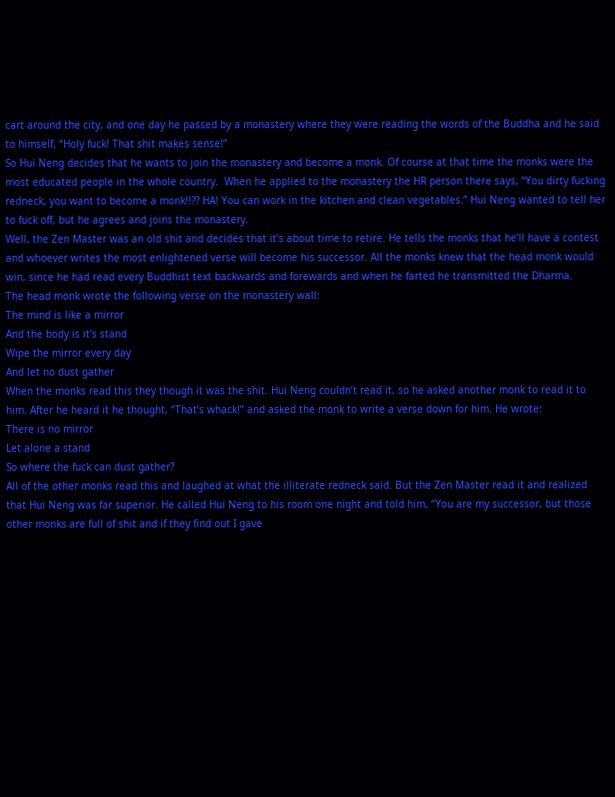cart around the city, and one day he passed by a monastery where they were reading the words of the Buddha and he said to himself, “Holy fuck! That shit makes sense!”
So Hui Neng decides that he wants to join the monastery and become a monk. Of course at that time the monks were the most educated people in the whole country.  When he applied to the monastery the HR person there says, “You dirty fucking redneck, you want to become a monk!!?? HA! You can work in the kitchen and clean vegetables.” Hui Neng wanted to tell her to fuck off, but he agrees and joins the monastery.
Well, the Zen Master was an old shit and decides that it’s about time to retire. He tells the monks that he’ll have a contest and whoever writes the most enlightened verse will become his successor. All the monks knew that the head monk would win, since he had read every Buddhist text backwards and forewards and when he farted he transmitted the Dharma.
The head monk wrote the following verse on the monastery wall:
The mind is like a mirror
And the body is it’s stand
Wipe the mirror every day
And let no dust gather
When the monks read this they though it was the shit. Hui Neng couldn’t read it, so he asked another monk to read it to him. After he heard it he thought, “That’s whack!” and asked the monk to write a verse down for him. He wrote:
There is no mirror
Let alone a stand
So where the fuck can dust gather?
All of the other monks read this and laughed at what the illiterate redneck said. But the Zen Master read it and realized that Hui Neng was far superior. He called Hui Neng to his room one night and told him, “You are my successor, but those other monks are full of shit and if they find out I gave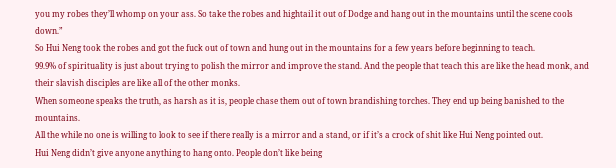you my robes they’ll whomp on your ass. So take the robes and hightail it out of Dodge and hang out in the mountains until the scene cools down.”
So Hui Neng took the robes and got the fuck out of town and hung out in the mountains for a few years before beginning to teach.
99.9% of spirituality is just about trying to polish the mirror and improve the stand. And the people that teach this are like the head monk, and their slavish disciples are like all of the other monks.
When someone speaks the truth, as harsh as it is, people chase them out of town brandishing torches. They end up being banished to the mountains.
All the while no one is willing to look to see if there really is a mirror and a stand, or if it’s a crock of shit like Hui Neng pointed out.
Hui Neng didn’t give anyone anything to hang onto. People don’t like being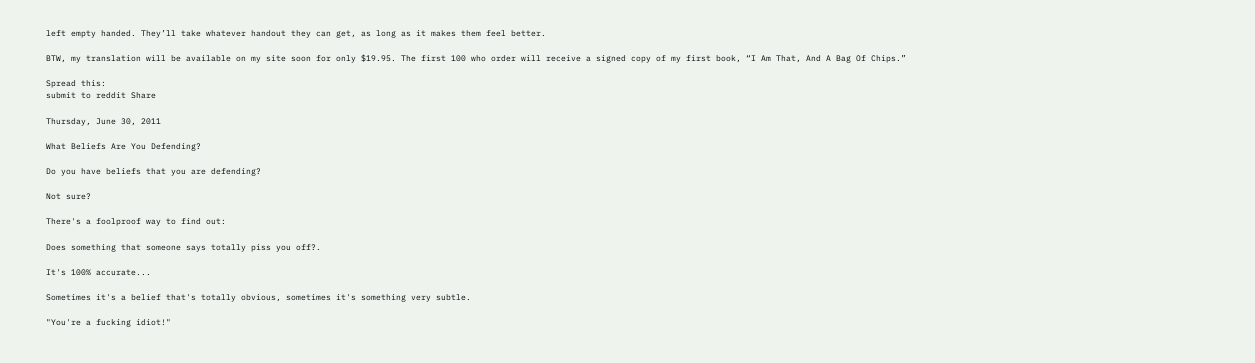left empty handed. They’ll take whatever handout they can get, as long as it makes them feel better.

BTW, my translation will be available on my site soon for only $19.95. The first 100 who order will receive a signed copy of my first book, “I Am That, And A Bag Of Chips.”

Spread this:
submit to reddit Share

Thursday, June 30, 2011

What Beliefs Are You Defending?

Do you have beliefs that you are defending?

Not sure?

There's a foolproof way to find out:

Does something that someone says totally piss you off?.

It's 100% accurate...

Sometimes it's a belief that's totally obvious, sometimes it's something very subtle.

"You're a fucking idiot!"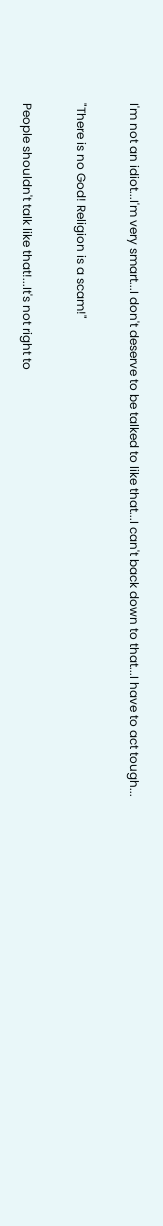I'm not an idiot...I'm very smart...I don't deserve to be talked to like that...I can't back down to that...I have to act tough...

"There is no God! Religion is a scam!"

People shouldn't talk like that!...It's not right to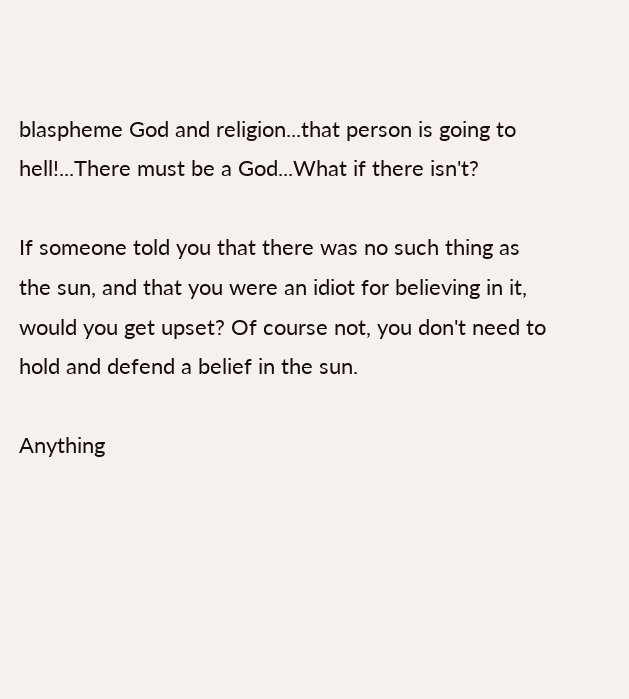blaspheme God and religion...that person is going to hell!...There must be a God...What if there isn't?

If someone told you that there was no such thing as the sun, and that you were an idiot for believing in it, would you get upset? Of course not, you don't need to hold and defend a belief in the sun.

Anything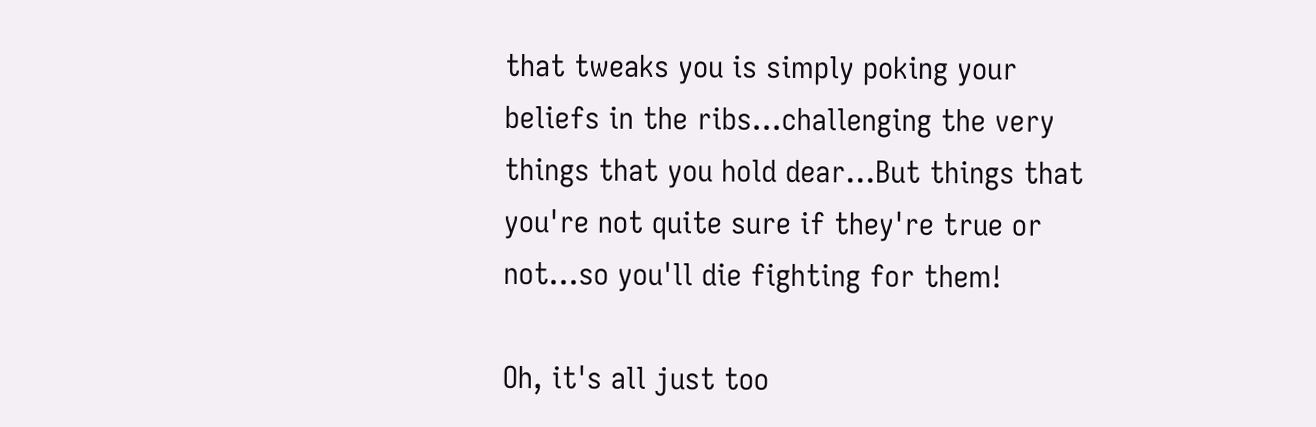that tweaks you is simply poking your beliefs in the ribs...challenging the very things that you hold dear...But things that you're not quite sure if they're true or not...so you'll die fighting for them!

Oh, it's all just too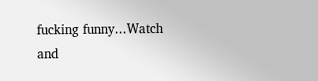fucking funny...Watch and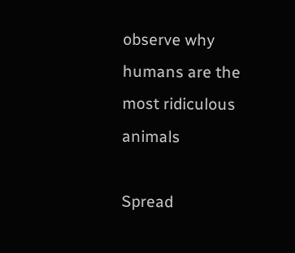observe why humans are the most ridiculous animals

Spread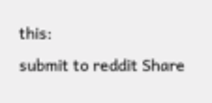this:
submit to reddit Share